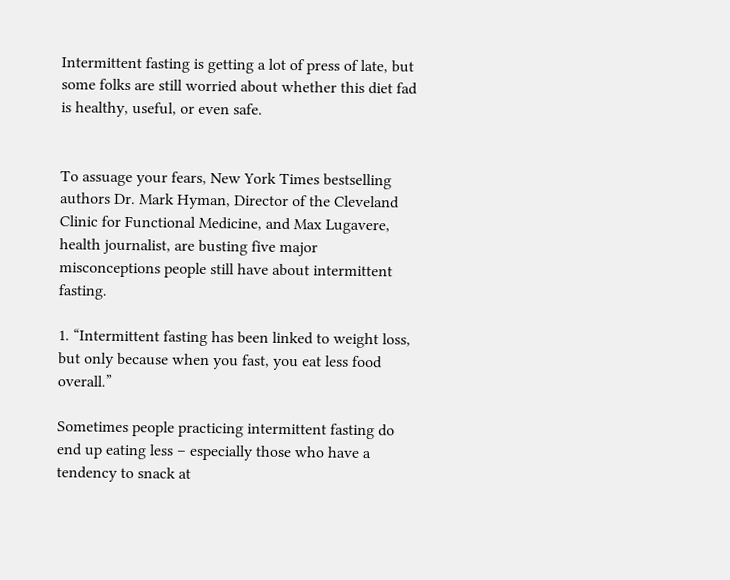Intermittent fasting is getting a lot of press of late, but some folks are still worried about whether this diet fad is healthy, useful, or even safe.


To assuage your fears, New York Times bestselling authors Dr. Mark Hyman, Director of the Cleveland Clinic for Functional Medicine, and Max Lugavere, health journalist, are busting five major misconceptions people still have about intermittent fasting.

1. “Intermittent fasting has been linked to weight loss, but only because when you fast, you eat less food overall.”

Sometimes people practicing intermittent fasting do end up eating less – especially those who have a tendency to snack at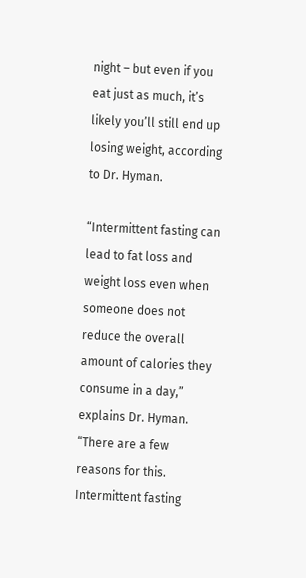night – but even if you eat just as much, it’s likely you’ll still end up losing weight, according to Dr. Hyman.

“Intermittent fasting can lead to fat loss and weight loss even when someone does not reduce the overall amount of calories they consume in a day,” explains Dr. Hyman. “There are a few reasons for this. Intermittent fasting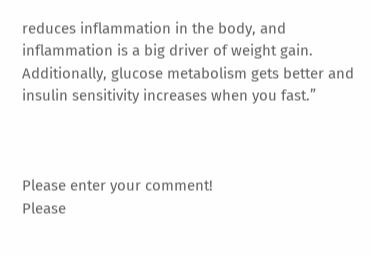reduces inflammation in the body, and inflammation is a big driver of weight gain. Additionally, glucose metabolism gets better and insulin sensitivity increases when you fast.”



Please enter your comment!
Please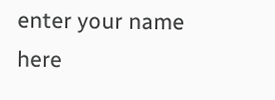enter your name here